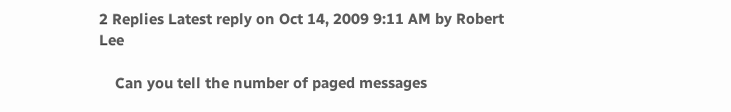2 Replies Latest reply on Oct 14, 2009 9:11 AM by Robert Lee

    Can you tell the number of paged messages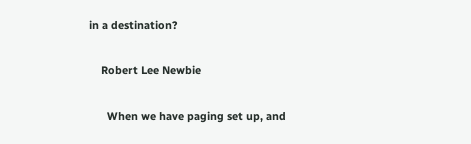in a destination?

    Robert Lee Newbie

      When we have paging set up, and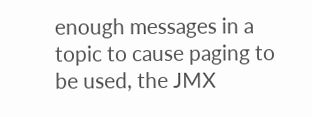enough messages in a topic to cause paging to be used, the JMX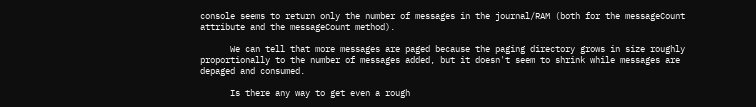console seems to return only the number of messages in the journal/RAM (both for the messageCount attribute and the messageCount method).

      We can tell that more messages are paged because the paging directory grows in size roughly proportionally to the number of messages added, but it doesn't seem to shrink while messages are depaged and consumed.

      Is there any way to get even a rough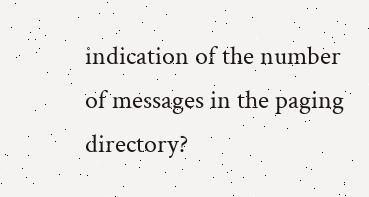indication of the number of messages in the paging directory?